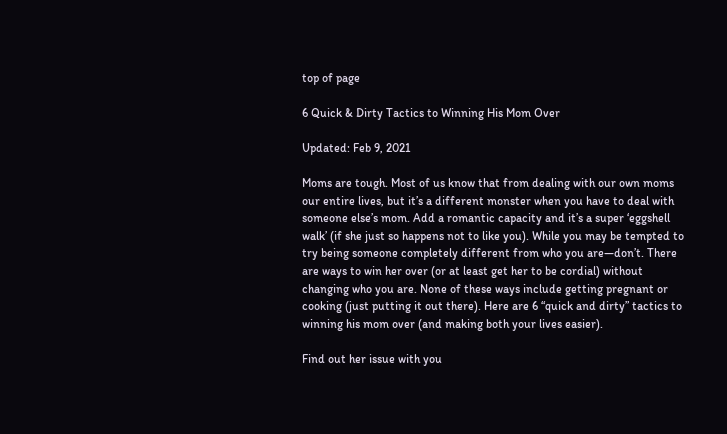top of page

6 Quick & Dirty Tactics to Winning His Mom Over

Updated: Feb 9, 2021

Moms are tough. Most of us know that from dealing with our own moms our entire lives, but it’s a different monster when you have to deal with someone else’s mom. Add a romantic capacity and it’s a super ‘eggshell walk’ (if she just so happens not to like you). While you may be tempted to try being someone completely different from who you are—don’t. There are ways to win her over (or at least get her to be cordial) without changing who you are. None of these ways include getting pregnant or cooking (just putting it out there). Here are 6 “quick and dirty” tactics to winning his mom over (and making both your lives easier).

Find out her issue with you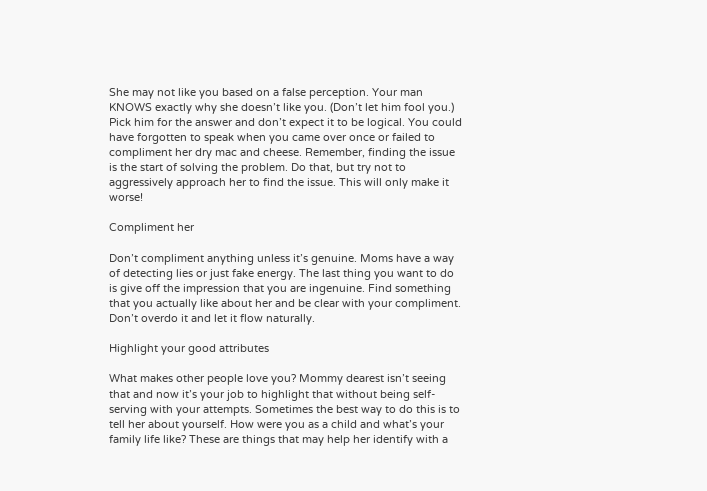She may not like you based on a false perception. Your man KNOWS exactly why she doesn’t like you. (Don’t let him fool you.) Pick him for the answer and don’t expect it to be logical. You could have forgotten to speak when you came over once or failed to compliment her dry mac and cheese. Remember, finding the issue is the start of solving the problem. Do that, but try not to aggressively approach her to find the issue. This will only make it worse!

Compliment her

Don’t compliment anything unless it’s genuine. Moms have a way of detecting lies or just fake energy. The last thing you want to do is give off the impression that you are ingenuine. Find something that you actually like about her and be clear with your compliment. Don’t overdo it and let it flow naturally.

Highlight your good attributes

What makes other people love you? Mommy dearest isn’t seeing that and now it’s your job to highlight that without being self-serving with your attempts. Sometimes the best way to do this is to tell her about yourself. How were you as a child and what’s your family life like? These are things that may help her identify with a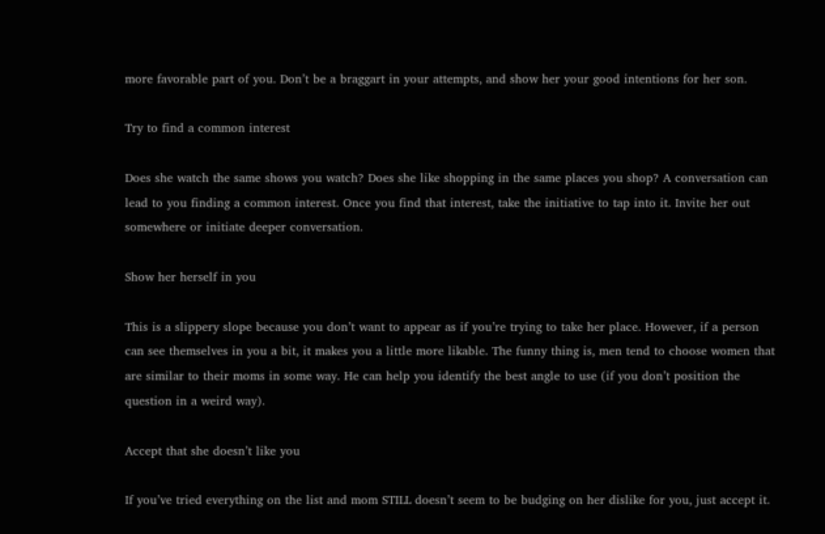more favorable part of you. Don’t be a braggart in your attempts, and show her your good intentions for her son.

Try to find a common interest

Does she watch the same shows you watch? Does she like shopping in the same places you shop? A conversation can lead to you finding a common interest. Once you find that interest, take the initiative to tap into it. Invite her out somewhere or initiate deeper conversation.

Show her herself in you

This is a slippery slope because you don’t want to appear as if you’re trying to take her place. However, if a person can see themselves in you a bit, it makes you a little more likable. The funny thing is, men tend to choose women that are similar to their moms in some way. He can help you identify the best angle to use (if you don’t position the question in a weird way).

Accept that she doesn’t like you

If you’ve tried everything on the list and mom STILL doesn’t seem to be budging on her dislike for you, just accept it.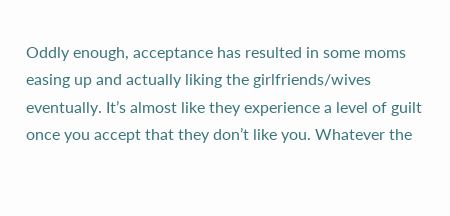Oddly enough, acceptance has resulted in some moms easing up and actually liking the girlfriends/wives eventually. It’s almost like they experience a level of guilt once you accept that they don’t like you. Whatever the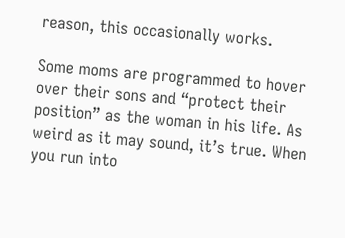reason, this occasionally works.

Some moms are programmed to hover over their sons and “protect their position” as the woman in his life. As weird as it may sound, it’s true. When you run into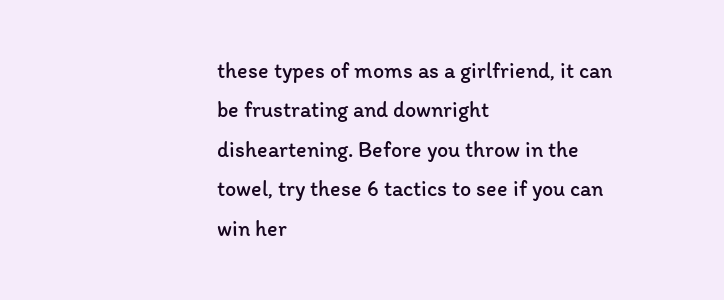these types of moms as a girlfriend, it can be frustrating and downright disheartening. Before you throw in the towel, try these 6 tactics to see if you can win her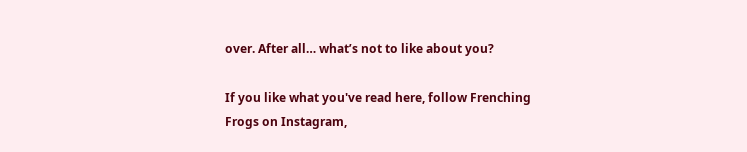over. After all… what’s not to like about you?

If you like what you've read here, follow Frenching Frogs on Instagram,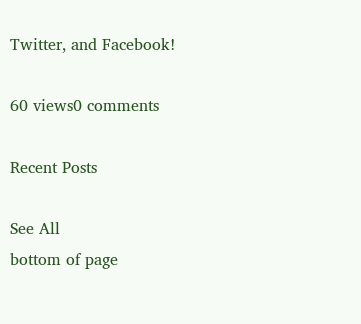Twitter, and Facebook!

60 views0 comments

Recent Posts

See All
bottom of page